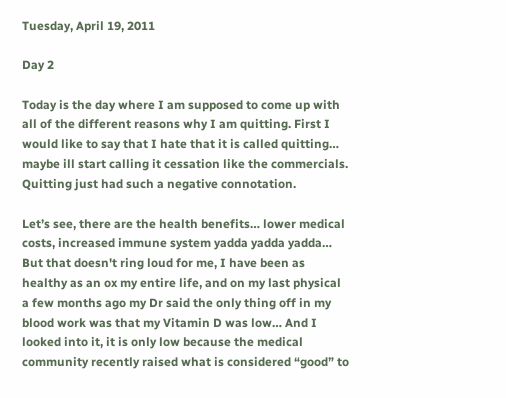Tuesday, April 19, 2011

Day 2

Today is the day where I am supposed to come up with all of the different reasons why I am quitting. First I would like to say that I hate that it is called quitting… maybe ill start calling it cessation like the commercials. Quitting just had such a negative connotation.

Let’s see, there are the health benefits… lower medical costs, increased immune system yadda yadda yadda… But that doesn't ring loud for me, I have been as healthy as an ox my entire life, and on my last physical a few months ago my Dr said the only thing off in my blood work was that my Vitamin D was low… And I looked into it, it is only low because the medical community recently raised what is considered “good” to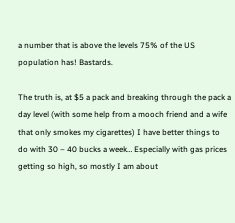a number that is above the levels 75% of the US population has! Bastards.

The truth is, at $5 a pack and breaking through the pack a day level (with some help from a mooch friend and a wife that only smokes my cigarettes) I have better things to do with 30 – 40 bucks a week… Especially with gas prices getting so high, so mostly I am about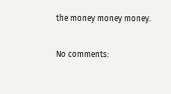the money money money.

No comments: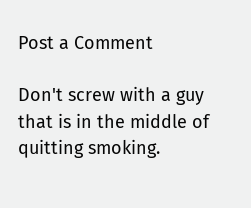Post a Comment

Don't screw with a guy that is in the middle of quitting smoking.